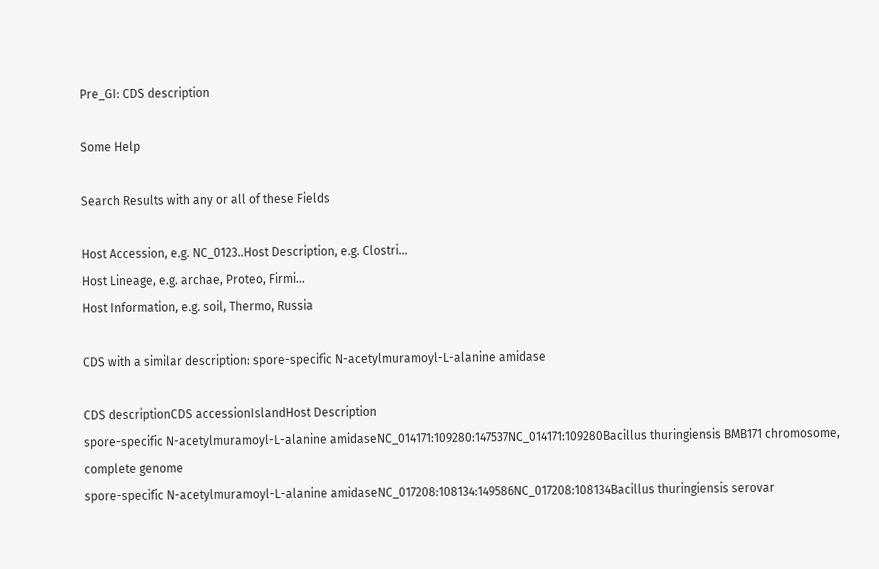Pre_GI: CDS description

Some Help

Search Results with any or all of these Fields

Host Accession, e.g. NC_0123..Host Description, e.g. Clostri...
Host Lineage, e.g. archae, Proteo, Firmi...
Host Information, e.g. soil, Thermo, Russia

CDS with a similar description: spore-specific N-acetylmuramoyl-L-alanine amidase

CDS descriptionCDS accessionIslandHost Description
spore-specific N-acetylmuramoyl-L-alanine amidaseNC_014171:109280:147537NC_014171:109280Bacillus thuringiensis BMB171 chromosome, complete genome
spore-specific N-acetylmuramoyl-L-alanine amidaseNC_017208:108134:149586NC_017208:108134Bacillus thuringiensis serovar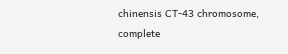chinensis CT-43 chromosome, complete